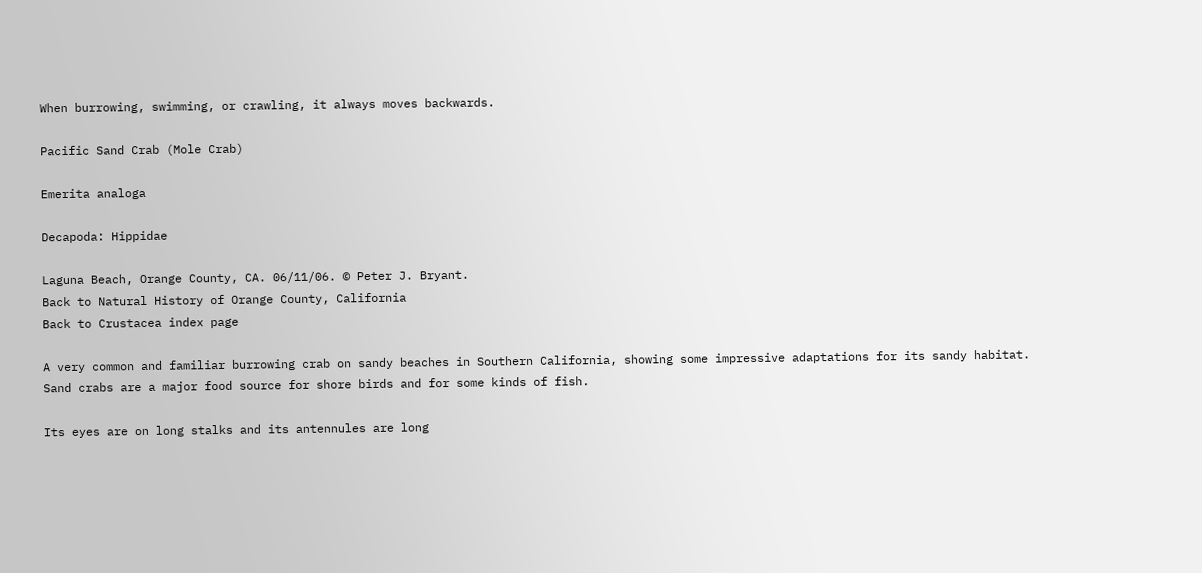When burrowing, swimming, or crawling, it always moves backwards.

Pacific Sand Crab (Mole Crab)

Emerita analoga

Decapoda: Hippidae

Laguna Beach, Orange County, CA. 06/11/06. © Peter J. Bryant.
Back to Natural History of Orange County, California
Back to Crustacea index page

A very common and familiar burrowing crab on sandy beaches in Southern California, showing some impressive adaptations for its sandy habitat. Sand crabs are a major food source for shore birds and for some kinds of fish.

Its eyes are on long stalks and its antennules are long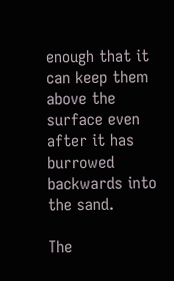enough that it can keep them above the surface even after it has burrowed backwards into the sand.

The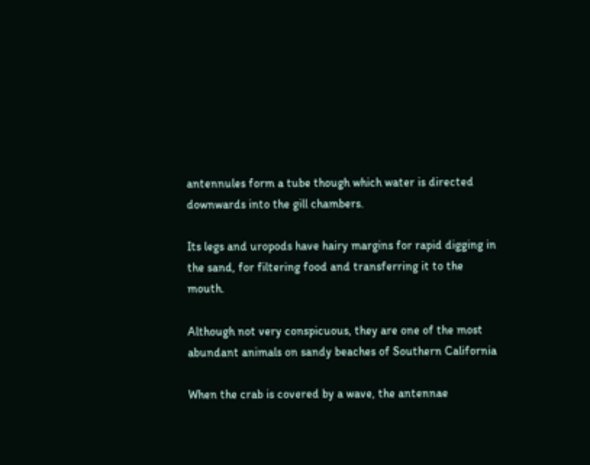antennules form a tube though which water is directed downwards into the gill chambers.

Its legs and uropods have hairy margins for rapid digging in the sand, for filtering food and transferring it to the mouth.

Although not very conspicuous, they are one of the most abundant animals on sandy beaches of Southern California

When the crab is covered by a wave, the antennae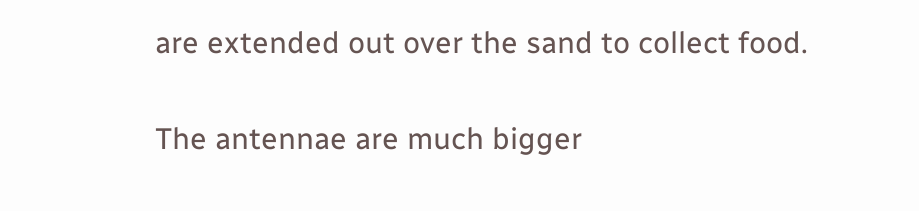are extended out over the sand to collect food.

The antennae are much bigger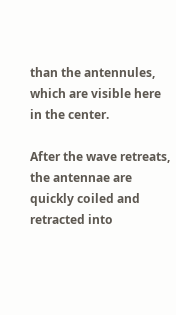than the antennules, which are visible here in the center.

After the wave retreats, the antennae are quickly coiled and retracted into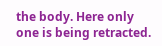the body. Here only one is being retracted.